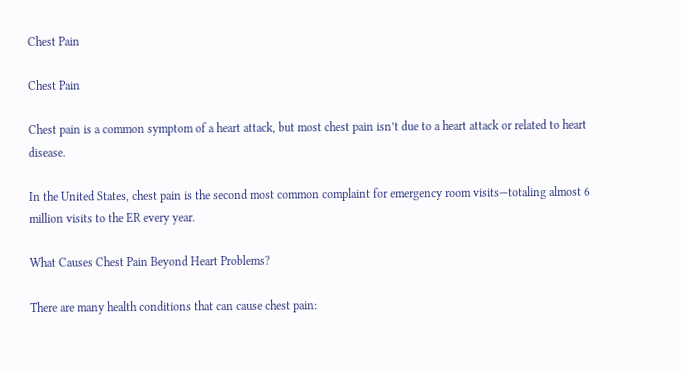Chest Pain

Chest Pain

Chest pain is a common symptom of a heart attack, but most chest pain isn’t due to a heart attack or related to heart disease.

In the United States, chest pain is the second most common complaint for emergency room visits—totaling almost 6 million visits to the ER every year.

What Causes Chest Pain Beyond Heart Problems?

There are many health conditions that can cause chest pain: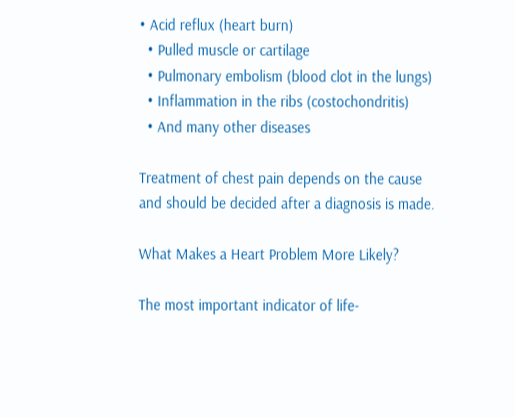• Acid reflux (heart burn)
  • Pulled muscle or cartilage
  • Pulmonary embolism (blood clot in the lungs)
  • Inflammation in the ribs (costochondritis)
  • And many other diseases

Treatment of chest pain depends on the cause and should be decided after a diagnosis is made.

What Makes a Heart Problem More Likely?

The most important indicator of life-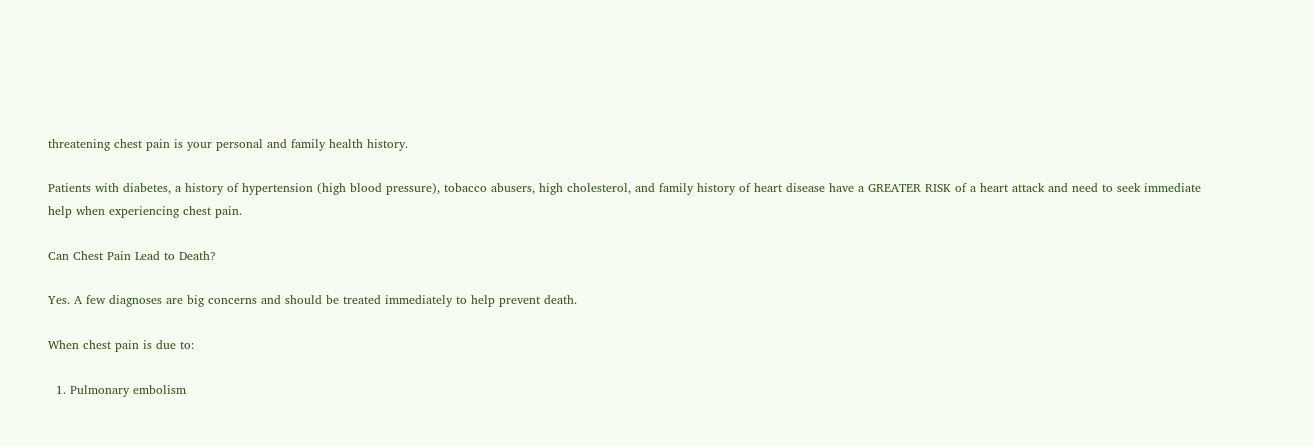threatening chest pain is your personal and family health history.

Patients with diabetes, a history of hypertension (high blood pressure), tobacco abusers, high cholesterol, and family history of heart disease have a GREATER RISK of a heart attack and need to seek immediate help when experiencing chest pain.

Can Chest Pain Lead to Death?

Yes. A few diagnoses are big concerns and should be treated immediately to help prevent death.

When chest pain is due to:

  1. Pulmonary embolism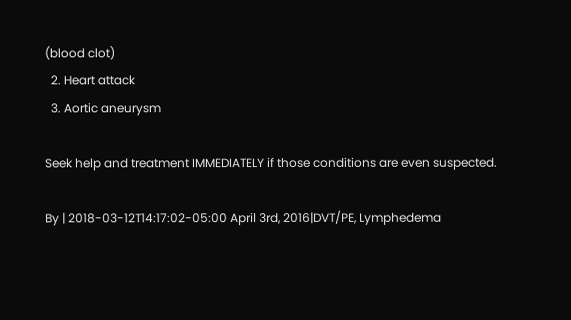(blood clot)
  2. Heart attack
  3. Aortic aneurysm

Seek help and treatment IMMEDIATELY if those conditions are even suspected.

By | 2018-03-12T14:17:02-05:00 April 3rd, 2016|DVT/PE, Lymphedema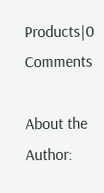Products|0 Comments

About the Author: